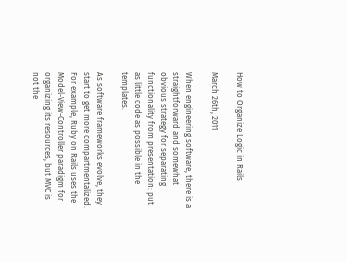How to Organize Logic in Rails

March 26th, 2011

When engineering software, there is a straightforward and somewhat obvious strategy for separating functionality from presentation: put as little code as possible in the templates.

As software frameworks evolve, they start to get more compartmentalized. For example, Ruby on Rails uses the Model-View-Controller paradigm for organizing its resources, but MVC is not the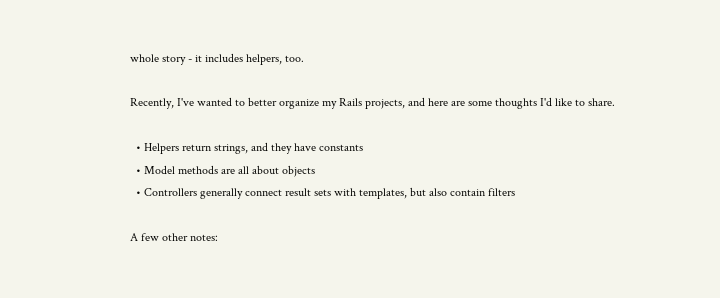whole story - it includes helpers, too.

Recently, I've wanted to better organize my Rails projects, and here are some thoughts I'd like to share.

  • Helpers return strings, and they have constants
  • Model methods are all about objects
  • Controllers generally connect result sets with templates, but also contain filters

A few other notes: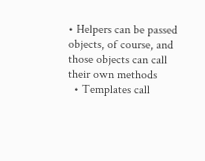• Helpers can be passed objects, of course, and those objects can call their own methods
  • Templates call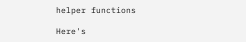helper functions

Here's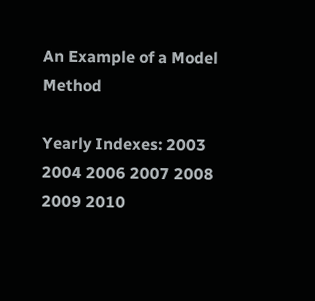An Example of a Model Method

Yearly Indexes: 2003 2004 2006 2007 2008 2009 2010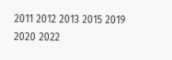2011 2012 2013 2015 2019 2020 2022